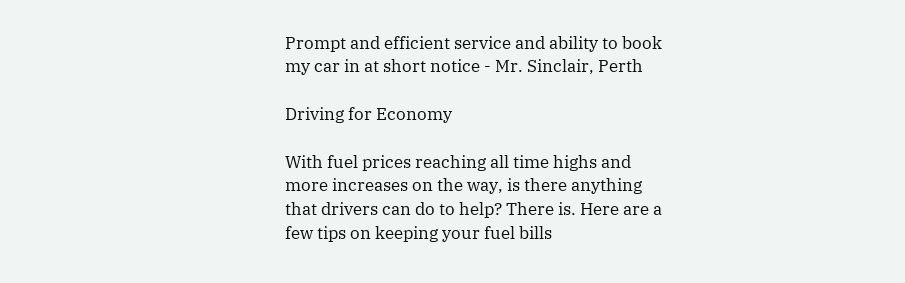Prompt and efficient service and ability to book my car in at short notice - Mr. Sinclair, Perth

Driving for Economy

With fuel prices reaching all time highs and more increases on the way, is there anything that drivers can do to help? There is. Here are a few tips on keeping your fuel bills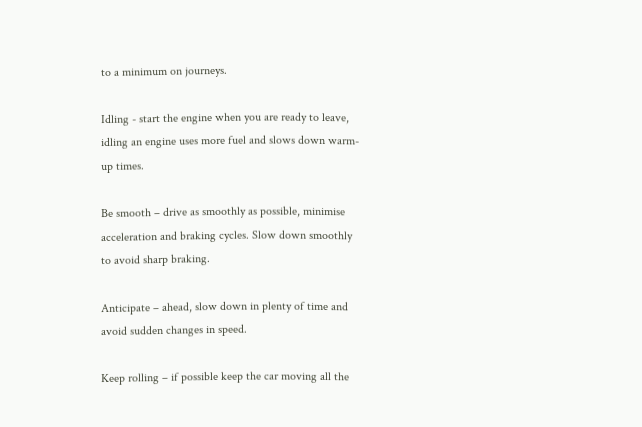to a minimum on journeys.

Idling - start the engine when you are ready to leave, idling an engine uses more fuel and slows down warm-up times.

Be smooth – drive as smoothly as possible, minimise acceleration and braking cycles. Slow down smoothly to avoid sharp braking.

Anticipate – ahead, slow down in plenty of time and avoid sudden changes in speed.

Keep rolling – if possible keep the car moving all the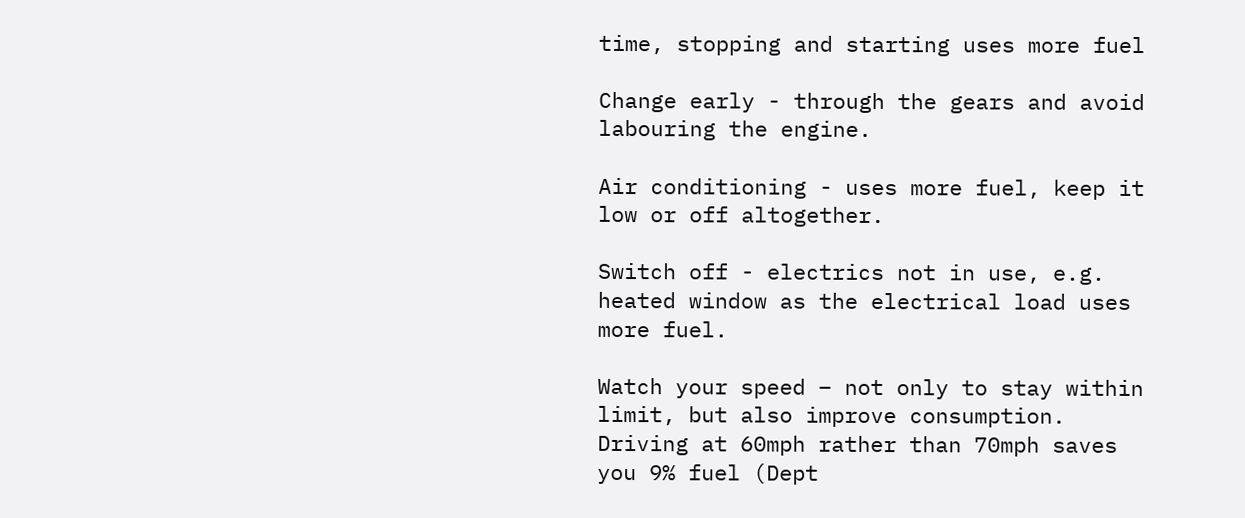time, stopping and starting uses more fuel

Change early - through the gears and avoid labouring the engine.

Air conditioning - uses more fuel, keep it low or off altogether.

Switch off - electrics not in use, e.g. heated window as the electrical load uses more fuel.

Watch your speed – not only to stay within limit, but also improve consumption. Driving at 60mph rather than 70mph saves you 9% fuel (Dept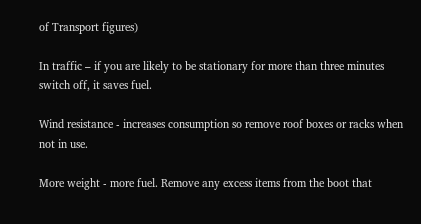of Transport figures)

In traffic – if you are likely to be stationary for more than three minutes switch off, it saves fuel.

Wind resistance - increases consumption so remove roof boxes or racks when not in use.

More weight - more fuel. Remove any excess items from the boot that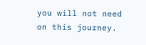you will not need on this journey.